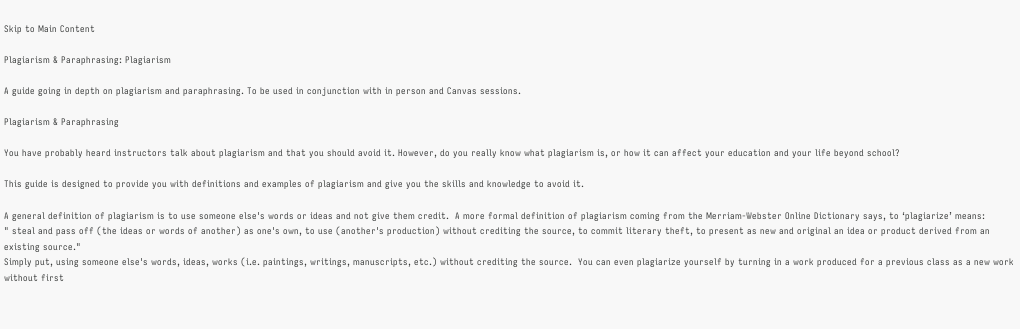Skip to Main Content

Plagiarism & Paraphrasing: Plagiarism

A guide going in depth on plagiarism and paraphrasing. To be used in conjunction with in person and Canvas sessions.

Plagiarism & Paraphrasing

You have probably heard instructors talk about plagiarism and that you should avoid it. However, do you really know what plagiarism is, or how it can affect your education and your life beyond school?

This guide is designed to provide you with definitions and examples of plagiarism and give you the skills and knowledge to avoid it.

A general definition of plagiarism is to use someone else's words or ideas and not give them credit.  A more formal definition of plagiarism coming from the Merriam-Webster Online Dictionary says, to ‘plagiarize’ means:
" steal and pass off (the ideas or words of another) as one's own, to use (another's production) without crediting the source, to commit literary theft, to present as new and original an idea or product derived from an existing source."
Simply put, using someone else's words, ideas, works (i.e. paintings, writings, manuscripts, etc.) without crediting the source.  You can even plagiarize yourself by turning in a work produced for a previous class as a new work without first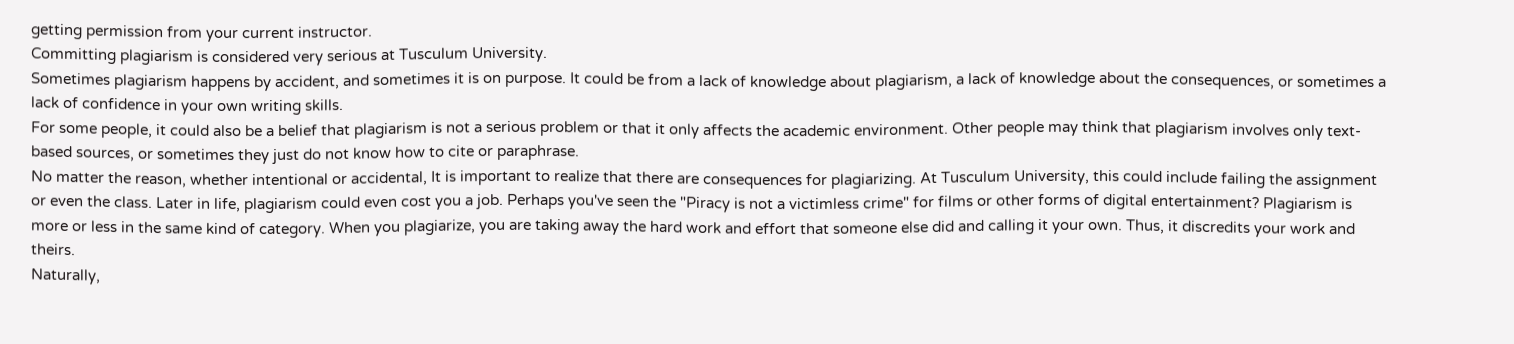getting permission from your current instructor.
Committing plagiarism is considered very serious at Tusculum University.
Sometimes plagiarism happens by accident, and sometimes it is on purpose. It could be from a lack of knowledge about plagiarism, a lack of knowledge about the consequences, or sometimes a lack of confidence in your own writing skills.
For some people, it could also be a belief that plagiarism is not a serious problem or that it only affects the academic environment. Other people may think that plagiarism involves only text- based sources, or sometimes they just do not know how to cite or paraphrase.
No matter the reason, whether intentional or accidental, It is important to realize that there are consequences for plagiarizing. At Tusculum University, this could include failing the assignment or even the class. Later in life, plagiarism could even cost you a job. Perhaps you've seen the "Piracy is not a victimless crime" for films or other forms of digital entertainment? Plagiarism is more or less in the same kind of category. When you plagiarize, you are taking away the hard work and effort that someone else did and calling it your own. Thus, it discredits your work and theirs.
Naturally,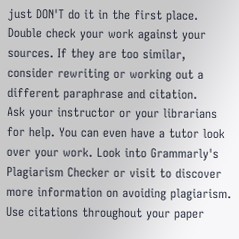just DON'T do it in the first place.
Double check your work against your sources. If they are too similar, consider rewriting or working out a different paraphrase and citation.
Ask your instructor or your librarians for help. You can even have a tutor look over your work. Look into Grammarly's Plagiarism Checker or visit to discover more information on avoiding plagiarism.
Use citations throughout your paper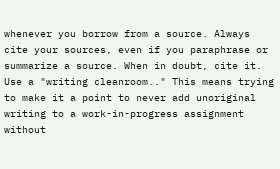whenever you borrow from a source. Always cite your sources, even if you paraphrase or summarize a source. When in doubt, cite it.
Use a "writing cleanroom.." This means trying to make it a point to never add unoriginal writing to a work-in-progress assignment without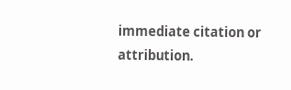immediate citation or attribution.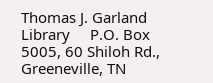Thomas J. Garland Library     P.O. Box 5005, 60 Shiloh Rd., Greeneville, TN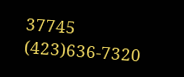37745     (423)636-7320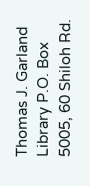Thomas J. Garland Library P.O. Box 5005, 60 Shiloh Rd.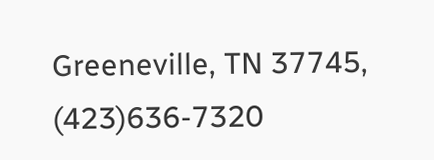Greeneville, TN 37745, (423)636-7320